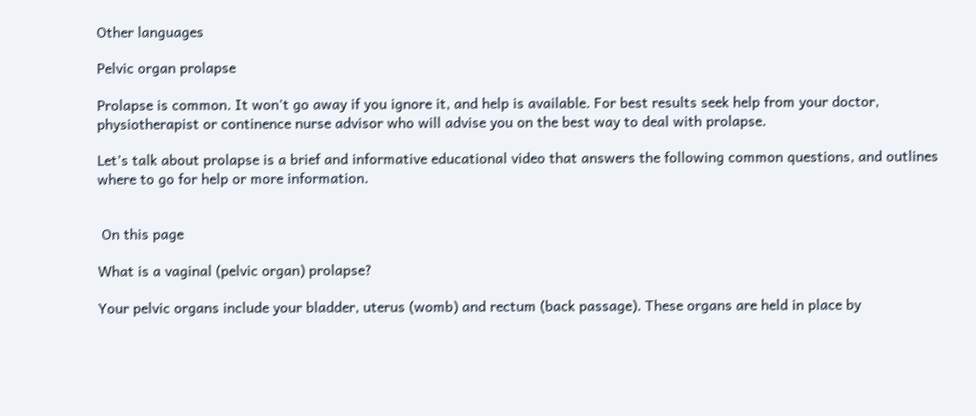Other languages

Pelvic organ prolapse

Prolapse is common. It won't go away if you ignore it, and help is available. For best results seek help from your doctor, physiotherapist or continence nurse advisor who will advise you on the best way to deal with prolapse.

Let’s talk about prolapse is a brief and informative educational video that answers the following common questions, and outlines where to go for help or more information.


 On this page

What is a vaginal (pelvic organ) prolapse?

Your pelvic organs include your bladder, uterus (womb) and rectum (back passage). These organs are held in place by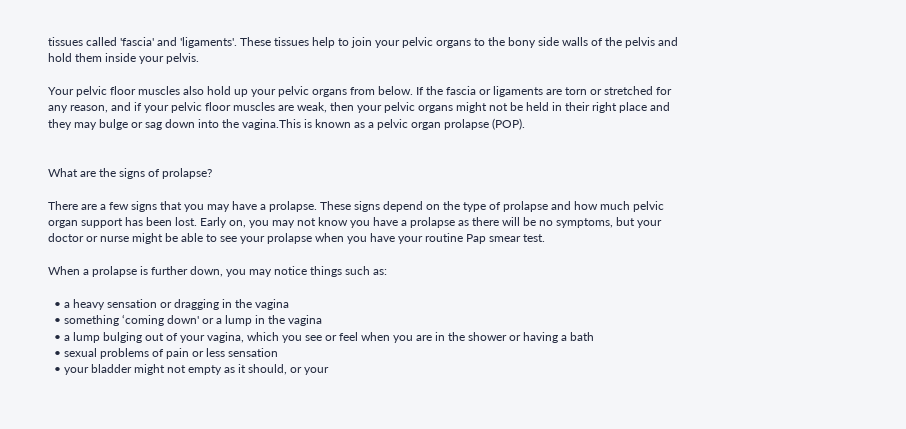tissues called 'fascia' and 'ligaments'. These tissues help to join your pelvic organs to the bony side walls of the pelvis and hold them inside your pelvis.

Your pelvic floor muscles also hold up your pelvic organs from below. If the fascia or ligaments are torn or stretched for any reason, and if your pelvic floor muscles are weak, then your pelvic organs might not be held in their right place and they may bulge or sag down into the vagina.This is known as a pelvic organ prolapse (POP).


What are the signs of prolapse?

There are a few signs that you may have a prolapse. These signs depend on the type of prolapse and how much pelvic organ support has been lost. Early on, you may not know you have a prolapse as there will be no symptoms, but your doctor or nurse might be able to see your prolapse when you have your routine Pap smear test.

When a prolapse is further down, you may notice things such as:

  • a heavy sensation or dragging in the vagina
  • something ‘coming down' or a lump in the vagina
  • a lump bulging out of your vagina, which you see or feel when you are in the shower or having a bath
  • sexual problems of pain or less sensation
  • your bladder might not empty as it should, or your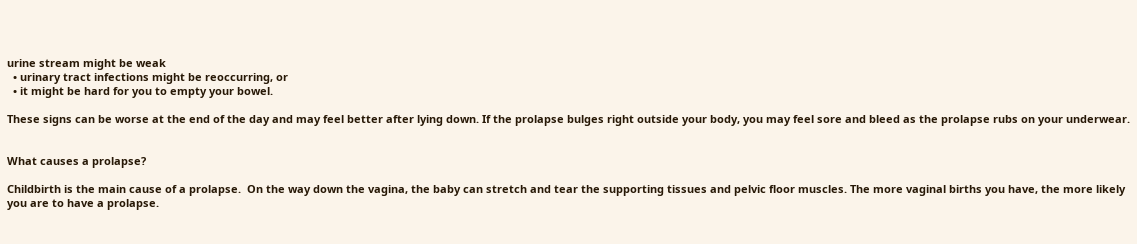urine stream might be weak
  • urinary tract infections might be reoccurring, or
  • it might be hard for you to empty your bowel.

These signs can be worse at the end of the day and may feel better after lying down. If the prolapse bulges right outside your body, you may feel sore and bleed as the prolapse rubs on your underwear.


What causes a prolapse?

Childbirth is the main cause of a prolapse.  On the way down the vagina, the baby can stretch and tear the supporting tissues and pelvic floor muscles. The more vaginal births you have, the more likely you are to have a prolapse.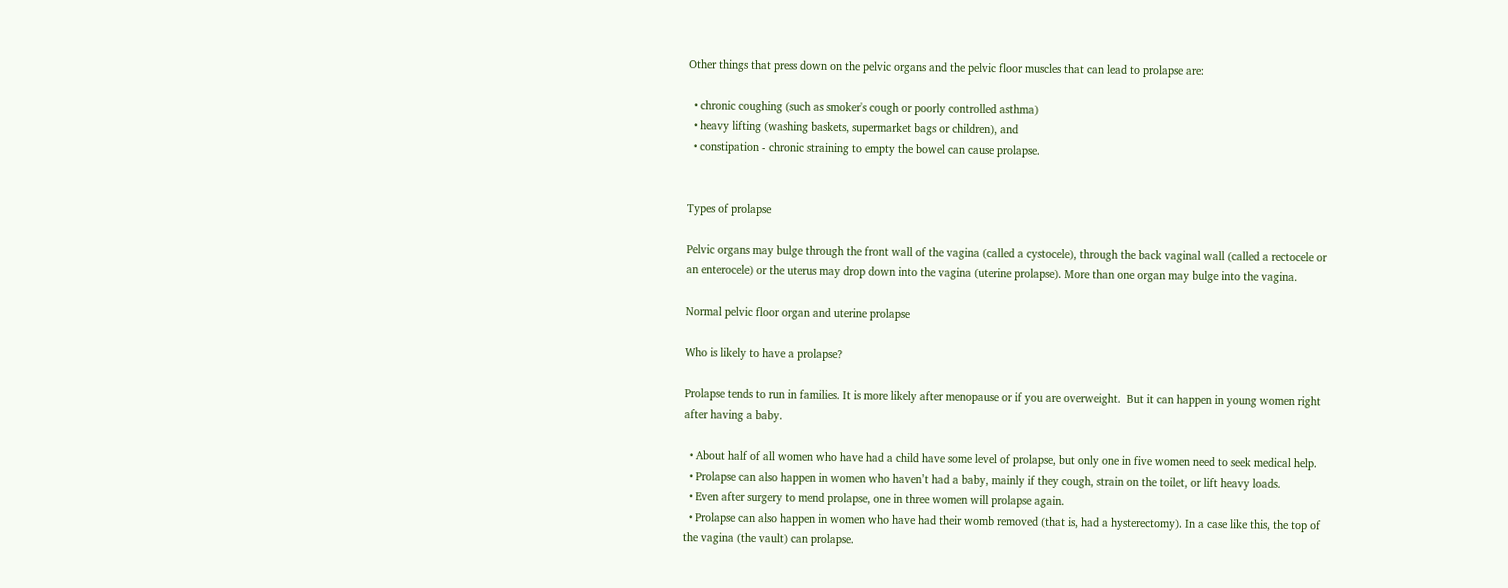Other things that press down on the pelvic organs and the pelvic floor muscles that can lead to prolapse are:

  • chronic coughing (such as smoker's cough or poorly controlled asthma)
  • heavy lifting (washing baskets, supermarket bags or children), and
  • constipation - chronic straining to empty the bowel can cause prolapse.


Types of prolapse

Pelvic organs may bulge through the front wall of the vagina (called a cystocele), through the back vaginal wall (called a rectocele or an enterocele) or the uterus may drop down into the vagina (uterine prolapse). More than one organ may bulge into the vagina.

Normal pelvic floor organ and uterine prolapse

Who is likely to have a prolapse?

Prolapse tends to run in families. It is more likely after menopause or if you are overweight.  But it can happen in young women right after having a baby.

  • About half of all women who have had a child have some level of prolapse, but only one in five women need to seek medical help.
  • Prolapse can also happen in women who haven’t had a baby, mainly if they cough, strain on the toilet, or lift heavy loads.
  • Even after surgery to mend prolapse, one in three women will prolapse again.
  • Prolapse can also happen in women who have had their womb removed (that is, had a hysterectomy). In a case like this, the top of the vagina (the vault) can prolapse.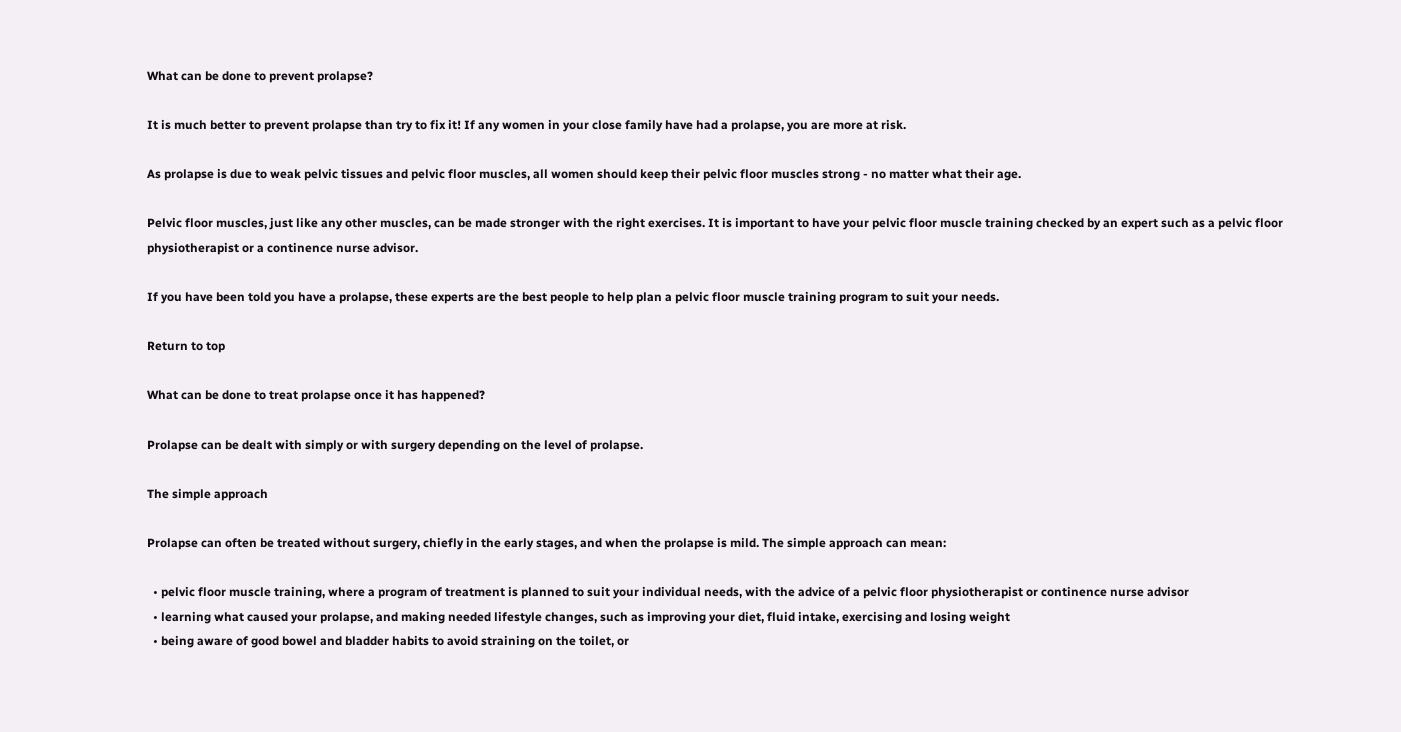What can be done to prevent prolapse?

It is much better to prevent prolapse than try to fix it! If any women in your close family have had a prolapse, you are more at risk.

As prolapse is due to weak pelvic tissues and pelvic floor muscles, all women should keep their pelvic floor muscles strong - no matter what their age.

Pelvic floor muscles, just like any other muscles, can be made stronger with the right exercises. It is important to have your pelvic floor muscle training checked by an expert such as a pelvic floor physiotherapist or a continence nurse advisor.

If you have been told you have a prolapse, these experts are the best people to help plan a pelvic floor muscle training program to suit your needs.

Return to top

What can be done to treat prolapse once it has happened?

Prolapse can be dealt with simply or with surgery depending on the level of prolapse.

The simple approach

Prolapse can often be treated without surgery, chiefly in the early stages, and when the prolapse is mild. The simple approach can mean:

  • pelvic floor muscle training, where a program of treatment is planned to suit your individual needs, with the advice of a pelvic floor physiotherapist or continence nurse advisor
  • learning what caused your prolapse, and making needed lifestyle changes, such as improving your diet, fluid intake, exercising and losing weight
  • being aware of good bowel and bladder habits to avoid straining on the toilet, or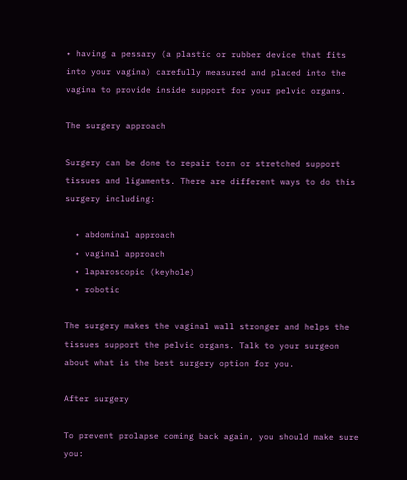• having a pessary (a plastic or rubber device that fits into your vagina) carefully measured and placed into the vagina to provide inside support for your pelvic organs.

The surgery approach

Surgery can be done to repair torn or stretched support tissues and ligaments. There are different ways to do this surgery including:

  • abdominal approach
  • vaginal approach
  • laparoscopic (keyhole)
  • robotic

The surgery makes the vaginal wall stronger and helps the tissues support the pelvic organs. Talk to your surgeon about what is the best surgery option for you.

After surgery

To prevent prolapse coming back again, you should make sure you: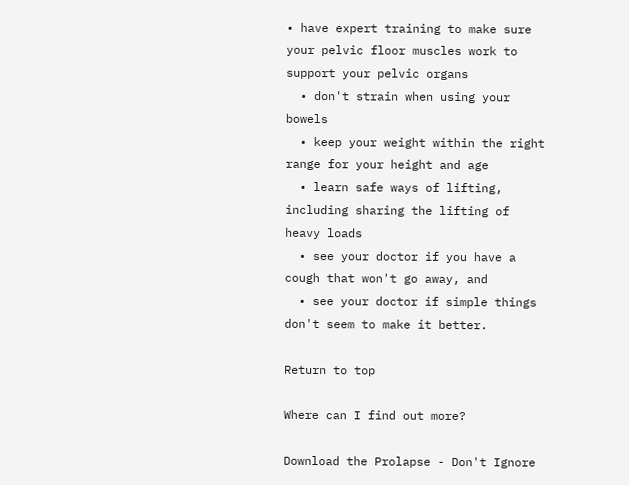• have expert training to make sure your pelvic floor muscles work to support your pelvic organs
  • don't strain when using your bowels
  • keep your weight within the right range for your height and age
  • learn safe ways of lifting, including sharing the lifting of heavy loads
  • see your doctor if you have a cough that won't go away, and
  • see your doctor if simple things don't seem to make it better.

Return to top

Where can I find out more?

Download the Prolapse - Don't Ignore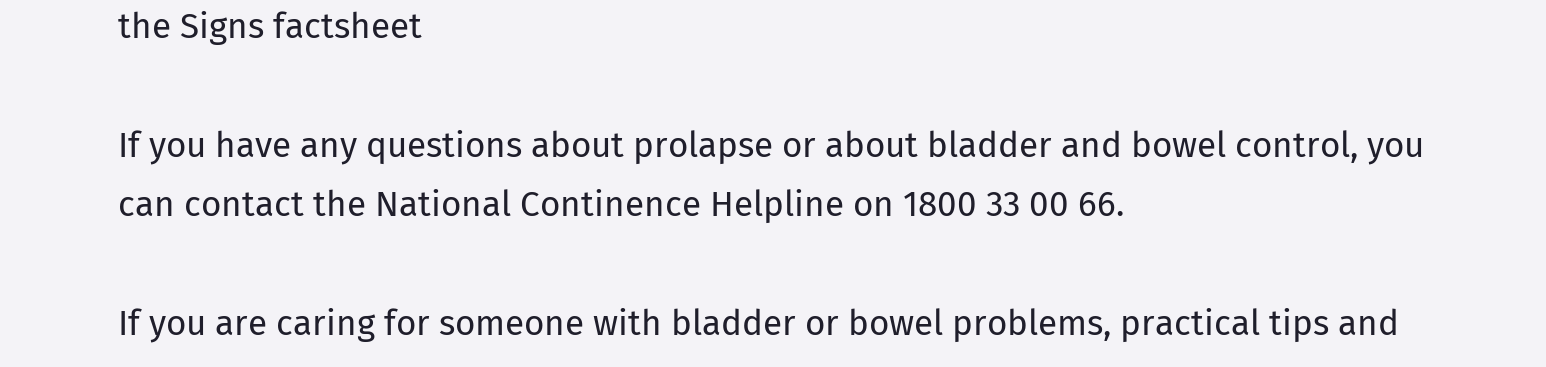the Signs factsheet

If you have any questions about prolapse or about bladder and bowel control, you can contact the National Continence Helpline on 1800 33 00 66.

If you are caring for someone with bladder or bowel problems, practical tips and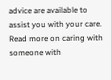advice are available to assist you with your care. Read more on caring with someone with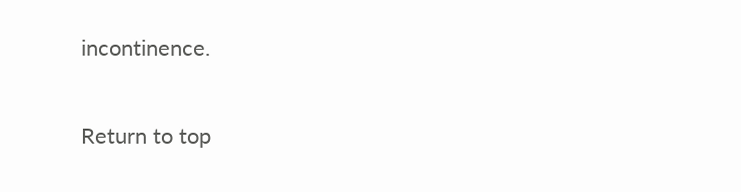incontinence.

Return to top